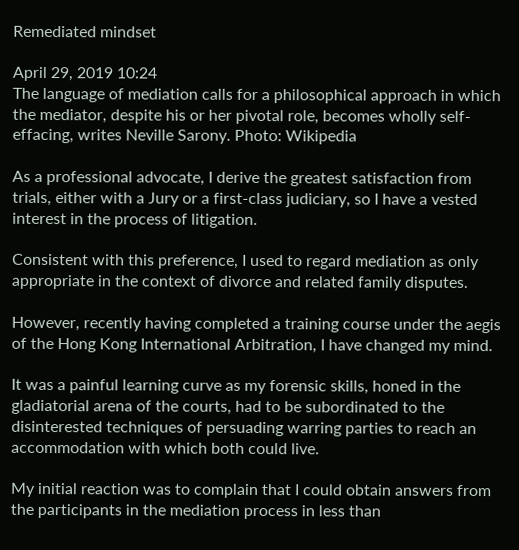Remediated mindset

April 29, 2019 10:24
The language of mediation calls for a philosophical approach in which the mediator, despite his or her pivotal role, becomes wholly self-effacing, writes Neville Sarony. Photo: Wikipedia

As a professional advocate, I derive the greatest satisfaction from trials, either with a Jury or a first-class judiciary, so I have a vested interest in the process of litigation.

Consistent with this preference, I used to regard mediation as only appropriate in the context of divorce and related family disputes.

However, recently having completed a training course under the aegis of the Hong Kong International Arbitration, I have changed my mind.

It was a painful learning curve as my forensic skills, honed in the gladiatorial arena of the courts, had to be subordinated to the disinterested techniques of persuading warring parties to reach an accommodation with which both could live.

My initial reaction was to complain that I could obtain answers from the participants in the mediation process in less than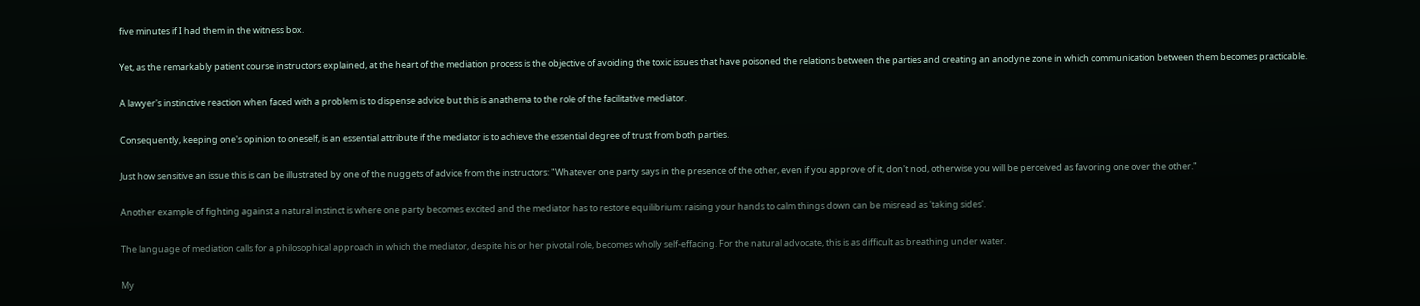five minutes if I had them in the witness box.

Yet, as the remarkably patient course instructors explained, at the heart of the mediation process is the objective of avoiding the toxic issues that have poisoned the relations between the parties and creating an anodyne zone in which communication between them becomes practicable.

A lawyer's instinctive reaction when faced with a problem is to dispense advice but this is anathema to the role of the facilitative mediator.

Consequently, keeping one's opinion to oneself, is an essential attribute if the mediator is to achieve the essential degree of trust from both parties.

Just how sensitive an issue this is can be illustrated by one of the nuggets of advice from the instructors: "Whatever one party says in the presence of the other, even if you approve of it, don't nod, otherwise you will be perceived as favoring one over the other."

Another example of fighting against a natural instinct is where one party becomes excited and the mediator has to restore equilibrium: raising your hands to calm things down can be misread as 'taking sides'.

The language of mediation calls for a philosophical approach in which the mediator, despite his or her pivotal role, becomes wholly self-effacing. For the natural advocate, this is as difficult as breathing under water.

My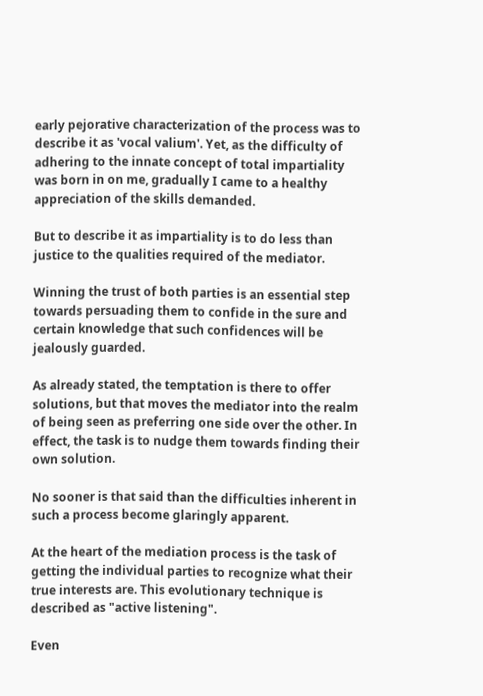early pejorative characterization of the process was to describe it as 'vocal valium'. Yet, as the difficulty of adhering to the innate concept of total impartiality was born in on me, gradually I came to a healthy appreciation of the skills demanded.

But to describe it as impartiality is to do less than justice to the qualities required of the mediator.

Winning the trust of both parties is an essential step towards persuading them to confide in the sure and certain knowledge that such confidences will be jealously guarded.

As already stated, the temptation is there to offer solutions, but that moves the mediator into the realm of being seen as preferring one side over the other. In effect, the task is to nudge them towards finding their own solution.

No sooner is that said than the difficulties inherent in such a process become glaringly apparent.

At the heart of the mediation process is the task of getting the individual parties to recognize what their true interests are. This evolutionary technique is described as "active listening".

Even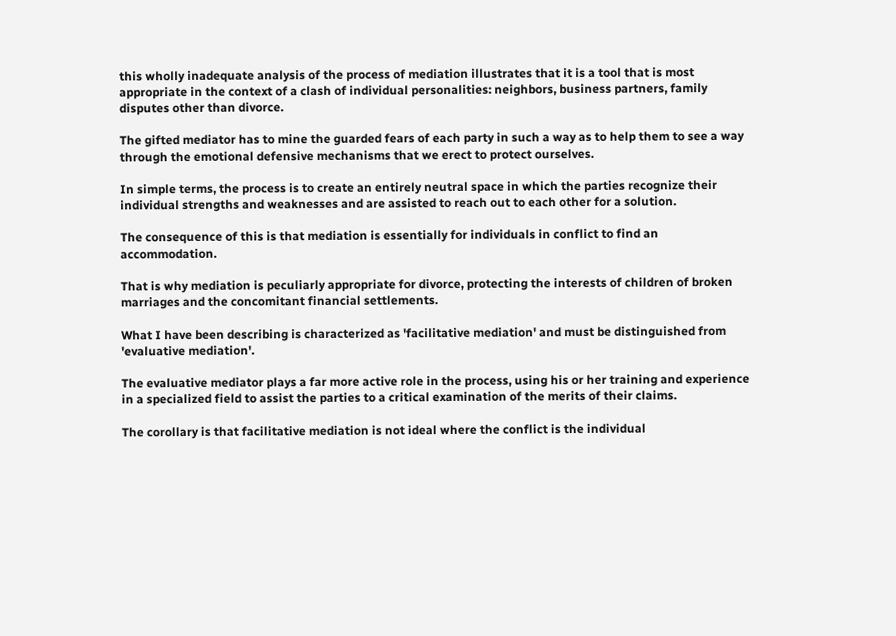this wholly inadequate analysis of the process of mediation illustrates that it is a tool that is most appropriate in the context of a clash of individual personalities: neighbors, business partners, family disputes other than divorce.

The gifted mediator has to mine the guarded fears of each party in such a way as to help them to see a way through the emotional defensive mechanisms that we erect to protect ourselves.

In simple terms, the process is to create an entirely neutral space in which the parties recognize their individual strengths and weaknesses and are assisted to reach out to each other for a solution.

The consequence of this is that mediation is essentially for individuals in conflict to find an accommodation.

That is why mediation is peculiarly appropriate for divorce, protecting the interests of children of broken marriages and the concomitant financial settlements.

What I have been describing is characterized as 'facilitative mediation' and must be distinguished from 'evaluative mediation'.

The evaluative mediator plays a far more active role in the process, using his or her training and experience in a specialized field to assist the parties to a critical examination of the merits of their claims.

The corollary is that facilitative mediation is not ideal where the conflict is the individual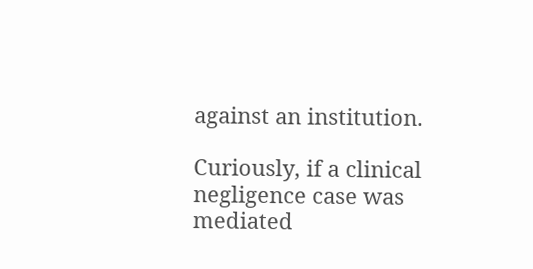against an institution.

Curiously, if a clinical negligence case was mediated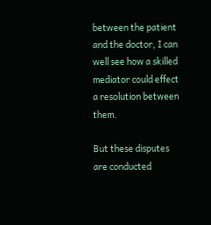between the patient and the doctor, I can well see how a skilled mediator could effect a resolution between them.

But these disputes are conducted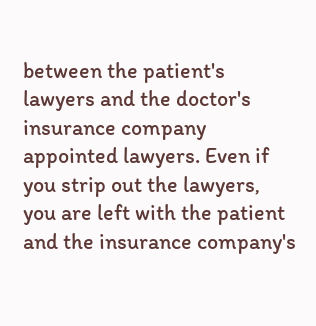between the patient's lawyers and the doctor's insurance company appointed lawyers. Even if you strip out the lawyers, you are left with the patient and the insurance company's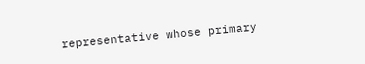representative whose primary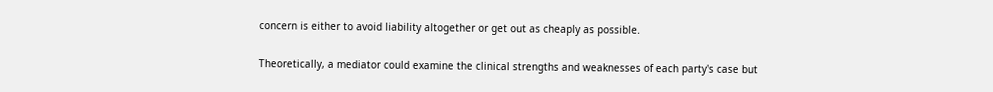concern is either to avoid liability altogether or get out as cheaply as possible.

Theoretically, a mediator could examine the clinical strengths and weaknesses of each party's case but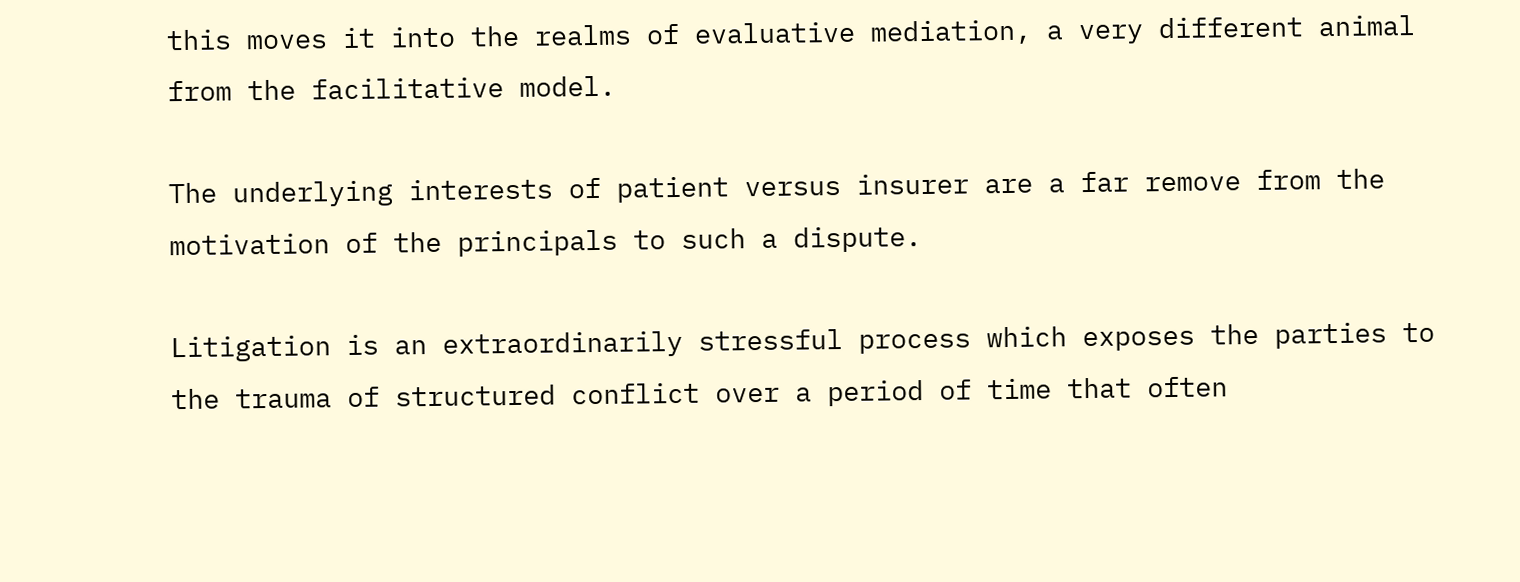this moves it into the realms of evaluative mediation, a very different animal from the facilitative model.

The underlying interests of patient versus insurer are a far remove from the motivation of the principals to such a dispute.

Litigation is an extraordinarily stressful process which exposes the parties to the trauma of structured conflict over a period of time that often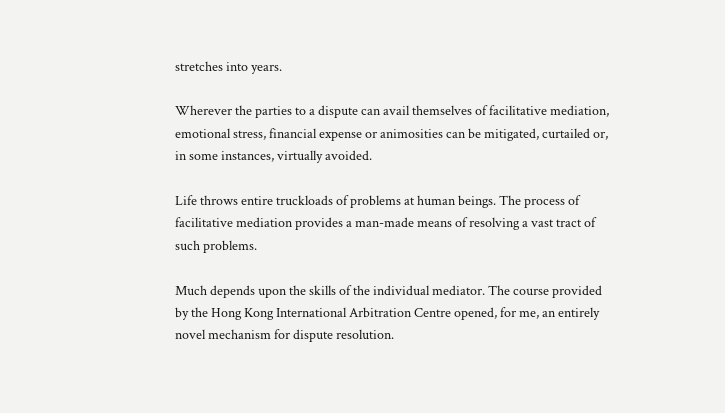stretches into years.

Wherever the parties to a dispute can avail themselves of facilitative mediation, emotional stress, financial expense or animosities can be mitigated, curtailed or, in some instances, virtually avoided.

Life throws entire truckloads of problems at human beings. The process of facilitative mediation provides a man-made means of resolving a vast tract of such problems.

Much depends upon the skills of the individual mediator. The course provided by the Hong Kong International Arbitration Centre opened, for me, an entirely novel mechanism for dispute resolution.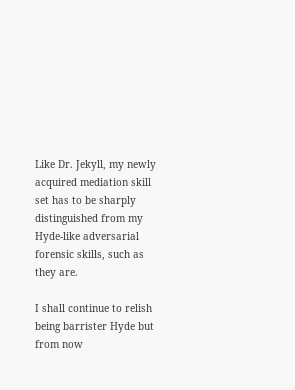Like Dr. Jekyll, my newly acquired mediation skill set has to be sharply distinguished from my Hyde-like adversarial forensic skills, such as they are.

I shall continue to relish being barrister Hyde but from now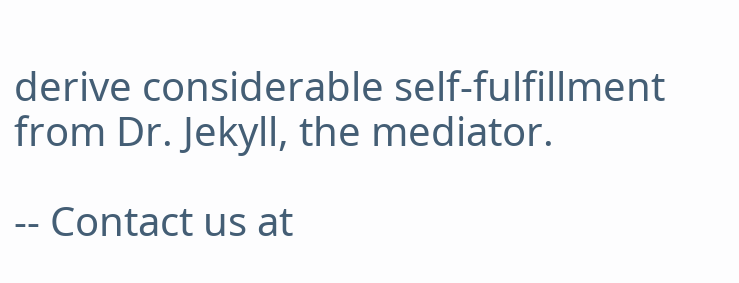derive considerable self-fulfillment from Dr. Jekyll, the mediator.

-- Contact us at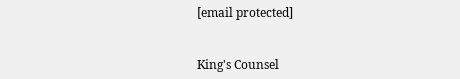[email protected]


King's Counsel